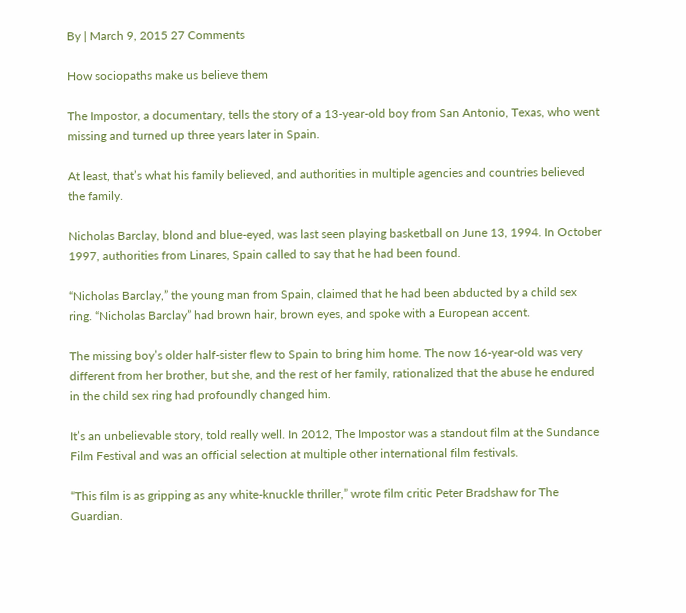By | March 9, 2015 27 Comments

How sociopaths make us believe them

The Impostor, a documentary, tells the story of a 13-year-old boy from San Antonio, Texas, who went missing and turned up three years later in Spain.

At least, that’s what his family believed, and authorities in multiple agencies and countries believed the family.

Nicholas Barclay, blond and blue-eyed, was last seen playing basketball on June 13, 1994. In October 1997, authorities from Linares, Spain called to say that he had been found.

“Nicholas Barclay,” the young man from Spain, claimed that he had been abducted by a child sex ring. “Nicholas Barclay” had brown hair, brown eyes, and spoke with a European accent.

The missing boy’s older half-sister flew to Spain to bring him home. The now 16-year-old was very different from her brother, but she, and the rest of her family, rationalized that the abuse he endured in the child sex ring had profoundly changed him.

It’s an unbelievable story, told really well. In 2012, The Impostor was a standout film at the Sundance Film Festival and was an official selection at multiple other international film festivals.

“This film is as gripping as any white-knuckle thriller,” wrote film critic Peter Bradshaw for The Guardian.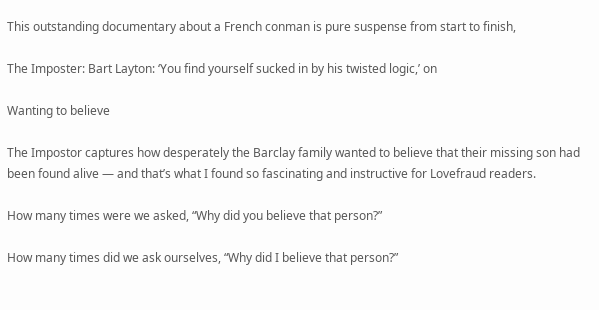This outstanding documentary about a French conman is pure suspense from start to finish,

The Imposter: Bart Layton: ‘You find yourself sucked in by his twisted logic,’ on

Wanting to believe

The Impostor captures how desperately the Barclay family wanted to believe that their missing son had been found alive — and that’s what I found so fascinating and instructive for Lovefraud readers.

How many times were we asked, “Why did you believe that person?”

How many times did we ask ourselves, “Why did I believe that person?”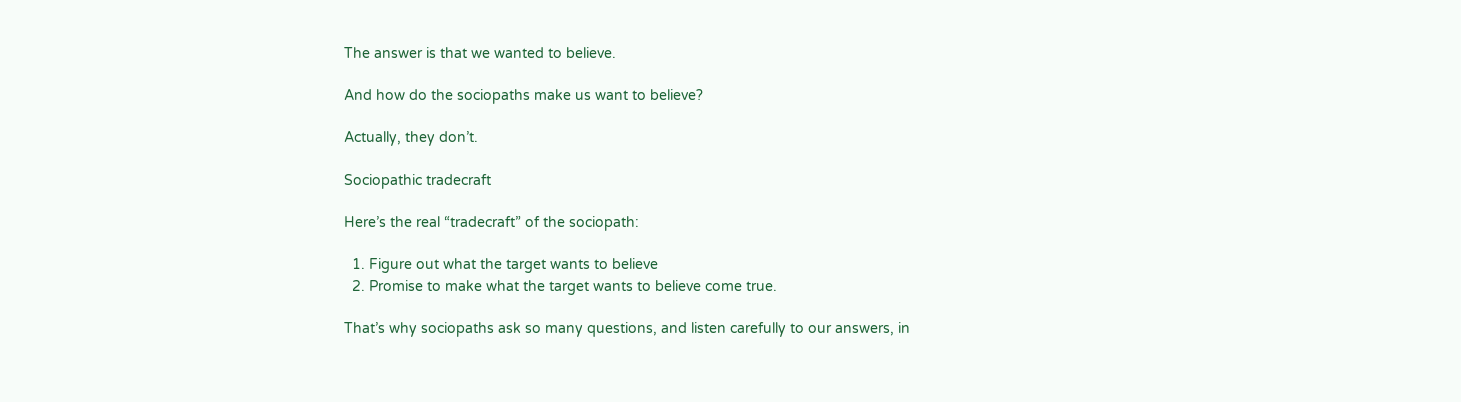The answer is that we wanted to believe.

And how do the sociopaths make us want to believe?

Actually, they don’t.

Sociopathic tradecraft

Here’s the real “tradecraft” of the sociopath:

  1. Figure out what the target wants to believe
  2. Promise to make what the target wants to believe come true.

That’s why sociopaths ask so many questions, and listen carefully to our answers, in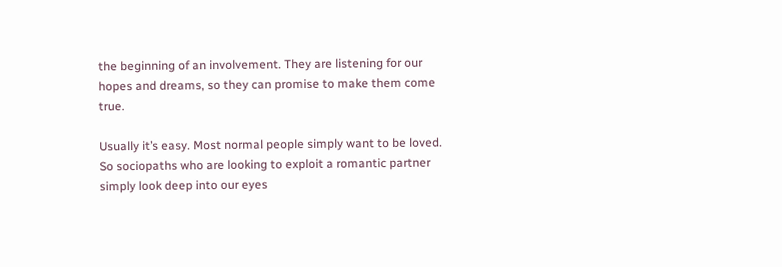the beginning of an involvement. They are listening for our hopes and dreams, so they can promise to make them come true.

Usually it’s easy. Most normal people simply want to be loved. So sociopaths who are looking to exploit a romantic partner simply look deep into our eyes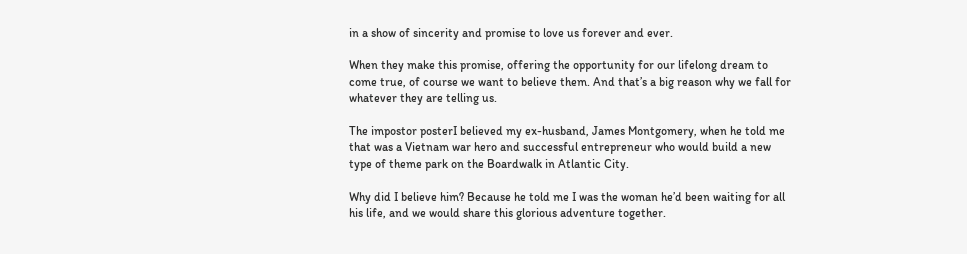in a show of sincerity and promise to love us forever and ever.

When they make this promise, offering the opportunity for our lifelong dream to come true, of course we want to believe them. And that’s a big reason why we fall for whatever they are telling us.

The impostor posterI believed my ex-husband, James Montgomery, when he told me that was a Vietnam war hero and successful entrepreneur who would build a new type of theme park on the Boardwalk in Atlantic City.

Why did I believe him? Because he told me I was the woman he’d been waiting for all his life, and we would share this glorious adventure together.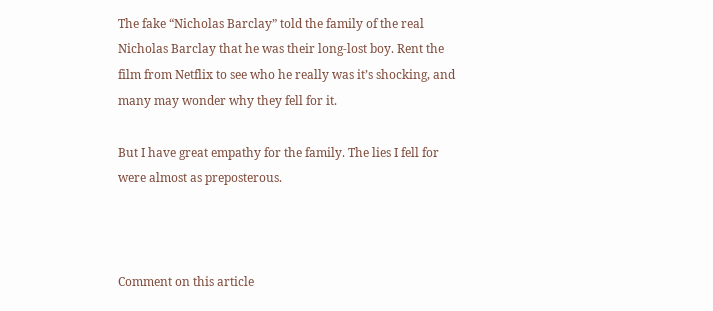The fake “Nicholas Barclay” told the family of the real Nicholas Barclay that he was their long-lost boy. Rent the film from Netflix to see who he really was it’s shocking, and many may wonder why they fell for it.

But I have great empathy for the family. The lies I fell for were almost as preposterous.



Comment on this article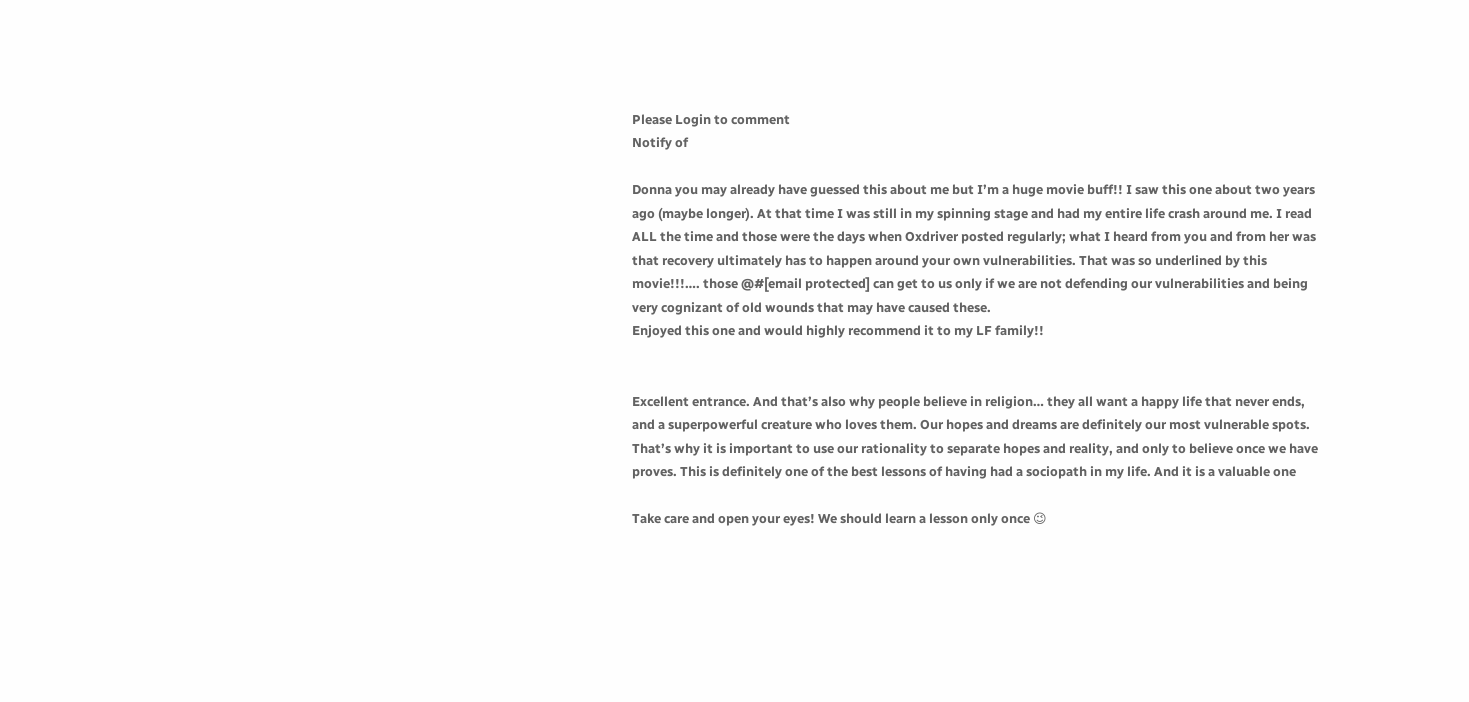Please Login to comment
Notify of

Donna you may already have guessed this about me but I’m a huge movie buff!! I saw this one about two years ago (maybe longer). At that time I was still in my spinning stage and had my entire life crash around me. I read ALL the time and those were the days when Oxdriver posted regularly; what I heard from you and from her was that recovery ultimately has to happen around your own vulnerabilities. That was so underlined by this movie!!!…. those @#[email protected] can get to us only if we are not defending our vulnerabilities and being very cognizant of old wounds that may have caused these.
Enjoyed this one and would highly recommend it to my LF family!!


Excellent entrance. And that’s also why people believe in religion… they all want a happy life that never ends, and a superpowerful creature who loves them. Our hopes and dreams are definitely our most vulnerable spots. That’s why it is important to use our rationality to separate hopes and reality, and only to believe once we have proves. This is definitely one of the best lessons of having had a sociopath in my life. And it is a valuable one

Take care and open your eyes! We should learn a lesson only once 😉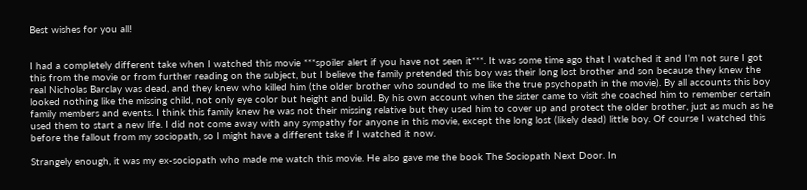Best wishes for you all!


I had a completely different take when I watched this movie ***spoiler alert if you have not seen it***. It was some time ago that I watched it and I’m not sure I got this from the movie or from further reading on the subject, but I believe the family pretended this boy was their long lost brother and son because they knew the real Nicholas Barclay was dead, and they knew who killed him (the older brother who sounded to me like the true psychopath in the movie). By all accounts this boy looked nothing like the missing child, not only eye color but height and build. By his own account when the sister came to visit she coached him to remember certain family members and events. I think this family knew he was not their missing relative but they used him to cover up and protect the older brother, just as much as he used them to start a new life. I did not come away with any sympathy for anyone in this movie, except the long lost (likely dead) little boy. Of course I watched this before the fallout from my sociopath, so I might have a different take if I watched it now.

Strangely enough, it was my ex-sociopath who made me watch this movie. He also gave me the book The Sociopath Next Door. In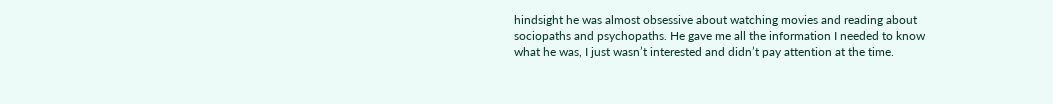hindsight he was almost obsessive about watching movies and reading about sociopaths and psychopaths. He gave me all the information I needed to know what he was, I just wasn’t interested and didn’t pay attention at the time.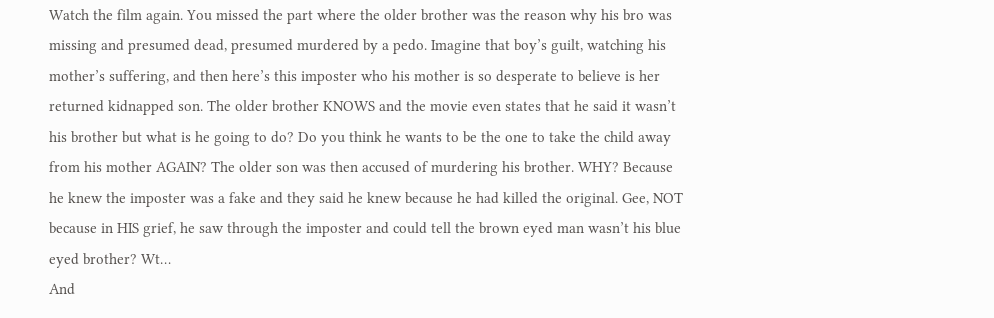Watch the film again. You missed the part where the older brother was the reason why his bro was missing and presumed dead, presumed murdered by a pedo. Imagine that boy’s guilt, watching his mother’s suffering, and then here’s this imposter who his mother is so desperate to believe is her returned kidnapped son. The older brother KNOWS and the movie even states that he said it wasn’t his brother but what is he going to do? Do you think he wants to be the one to take the child away from his mother AGAIN? The older son was then accused of murdering his brother. WHY? Because he knew the imposter was a fake and they said he knew because he had killed the original. Gee, NOT because in HIS grief, he saw through the imposter and could tell the brown eyed man wasn’t his blue eyed brother? Wt…
And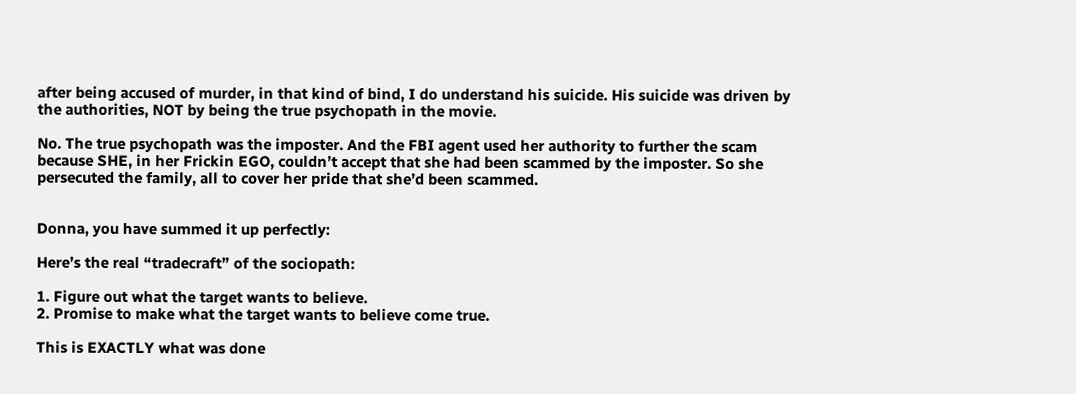after being accused of murder, in that kind of bind, I do understand his suicide. His suicide was driven by the authorities, NOT by being the true psychopath in the movie.

No. The true psychopath was the imposter. And the FBI agent used her authority to further the scam because SHE, in her Frickin EGO, couldn’t accept that she had been scammed by the imposter. So she persecuted the family, all to cover her pride that she’d been scammed.


Donna, you have summed it up perfectly:

Here’s the real “tradecraft” of the sociopath:

1. Figure out what the target wants to believe.
2. Promise to make what the target wants to believe come true.

This is EXACTLY what was done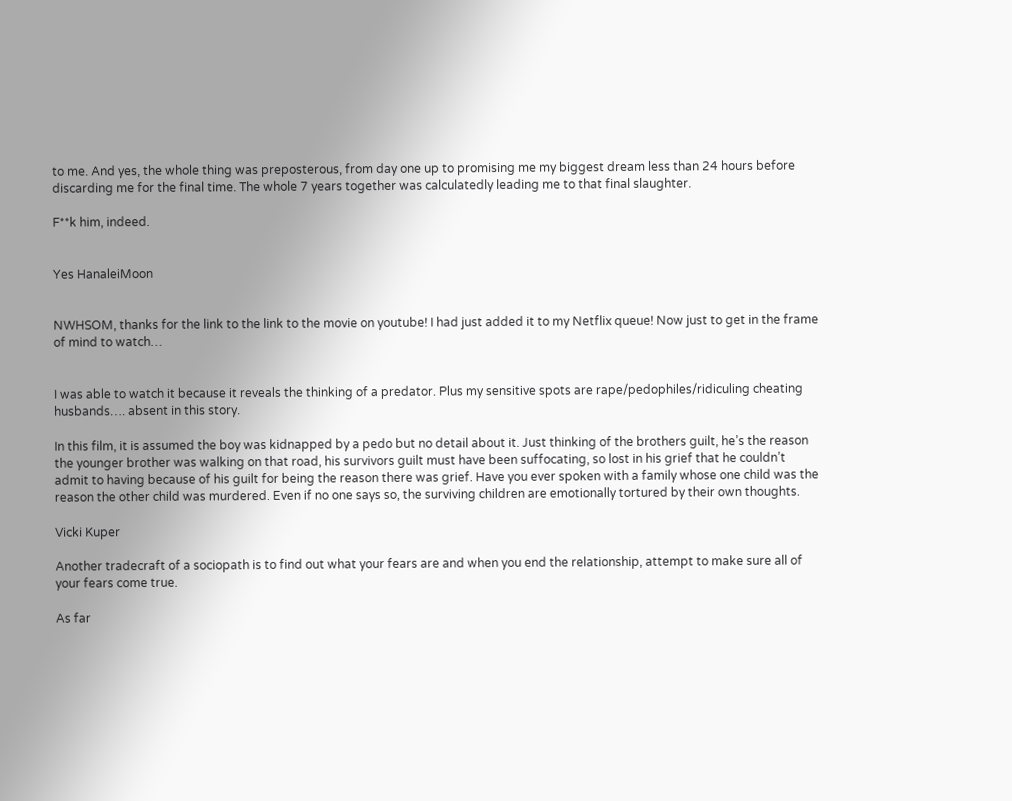to me. And yes, the whole thing was preposterous, from day one up to promising me my biggest dream less than 24 hours before discarding me for the final time. The whole 7 years together was calculatedly leading me to that final slaughter.

F**k him, indeed.


Yes HanaleiMoon


NWHSOM, thanks for the link to the link to the movie on youtube! I had just added it to my Netflix queue! Now just to get in the frame of mind to watch…


I was able to watch it because it reveals the thinking of a predator. Plus my sensitive spots are rape/pedophiles/ridiculing cheating husbands…. absent in this story.

In this film, it is assumed the boy was kidnapped by a pedo but no detail about it. Just thinking of the brothers guilt, he’s the reason the younger brother was walking on that road, his survivors guilt must have been suffocating, so lost in his grief that he couldn’t admit to having because of his guilt for being the reason there was grief. Have you ever spoken with a family whose one child was the reason the other child was murdered. Even if no one says so, the surviving children are emotionally tortured by their own thoughts.

Vicki Kuper

Another tradecraft of a sociopath is to find out what your fears are and when you end the relationship, attempt to make sure all of your fears come true.

As far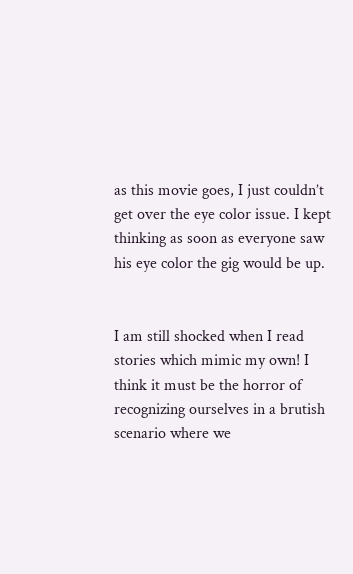as this movie goes, I just couldn’t get over the eye color issue. I kept thinking as soon as everyone saw his eye color the gig would be up.


I am still shocked when I read stories which mimic my own! I think it must be the horror of recognizing ourselves in a brutish scenario where we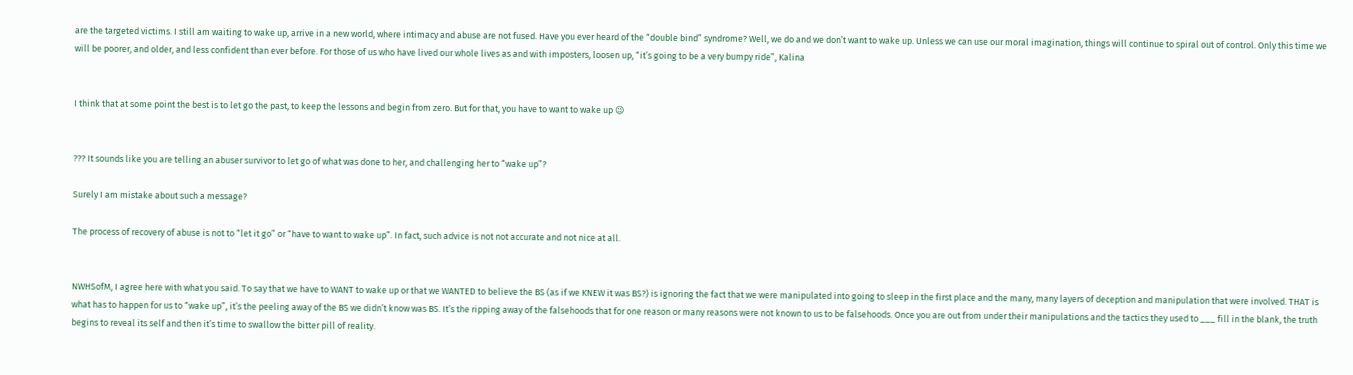are the targeted victims. I still am waiting to wake up, arrive in a new world, where intimacy and abuse are not fused. Have you ever heard of the “double bind” syndrome? Well, we do and we don’t want to wake up. Unless we can use our moral imagination, things will continue to spiral out of control. Only this time we will be poorer, and older, and less confident than ever before. For those of us who have lived our whole lives as and with imposters, loosen up, “it’s going to be a very bumpy ride”, Kalina


I think that at some point the best is to let go the past, to keep the lessons and begin from zero. But for that, you have to want to wake up 😉


??? It sounds like you are telling an abuser survivor to let go of what was done to her, and challenging her to “wake up”?

Surely I am mistake about such a message?

The process of recovery of abuse is not to “let it go” or “have to want to wake up”. In fact, such advice is not not accurate and not nice at all.


NWHSofM, I agree here with what you said. To say that we have to WANT to wake up or that we WANTED to believe the BS (as if we KNEW it was BS?) is ignoring the fact that we were manipulated into going to sleep in the first place and the many, many layers of deception and manipulation that were involved. THAT is what has to happen for us to “wake up”, it’s the peeling away of the BS we didn’t know was BS. It’s the ripping away of the falsehoods that for one reason or many reasons were not known to us to be falsehoods. Once you are out from under their manipulations and the tactics they used to ___ fill in the blank, the truth begins to reveal its self and then it’s time to swallow the bitter pill of reality.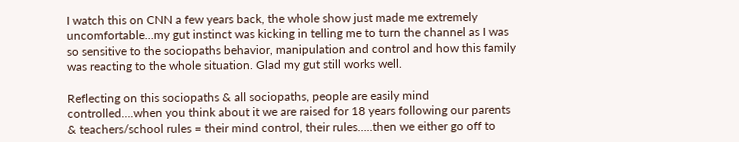I watch this on CNN a few years back, the whole show just made me extremely uncomfortable…my gut instinct was kicking in telling me to turn the channel as I was so sensitive to the sociopaths behavior, manipulation and control and how this family was reacting to the whole situation. Glad my gut still works well.

Reflecting on this sociopaths & all sociopaths, people are easily mind controlled….when you think about it we are raised for 18 years following our parents & teachers/school rules = their mind control, their rules…..then we either go off to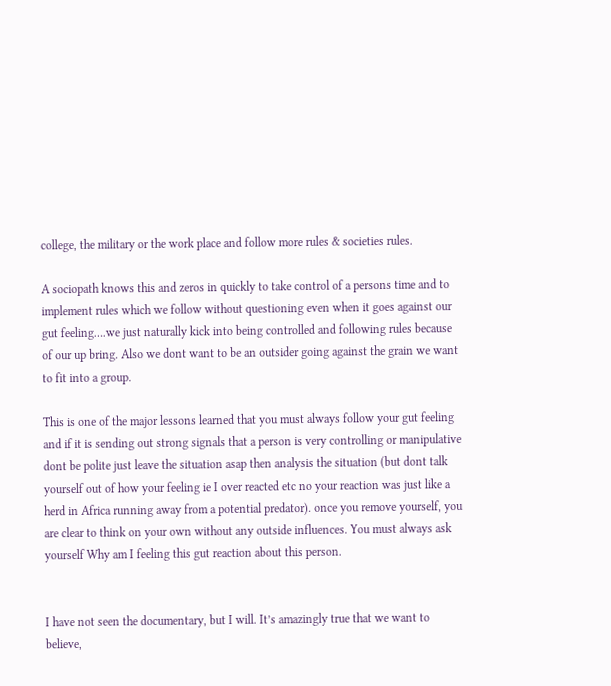college, the military or the work place and follow more rules & societies rules.

A sociopath knows this and zeros in quickly to take control of a persons time and to implement rules which we follow without questioning even when it goes against our gut feeling….we just naturally kick into being controlled and following rules because of our up bring. Also we dont want to be an outsider going against the grain we want to fit into a group.

This is one of the major lessons learned that you must always follow your gut feeling and if it is sending out strong signals that a person is very controlling or manipulative dont be polite just leave the situation asap then analysis the situation (but dont talk yourself out of how your feeling ie I over reacted etc no your reaction was just like a herd in Africa running away from a potential predator). once you remove yourself, you are clear to think on your own without any outside influences. You must always ask yourself Why am I feeling this gut reaction about this person.


I have not seen the documentary, but I will. It’s amazingly true that we want to believe,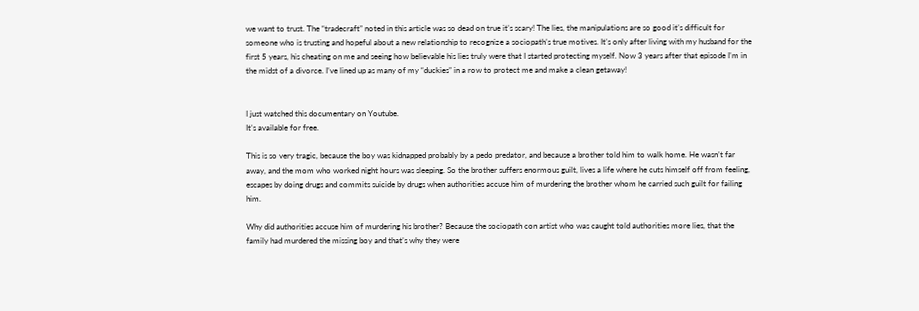we want to trust. The “tradecraft” noted in this article was so dead on true it’s scary! The lies, the manipulations are so good it’s difficult for someone who is trusting and hopeful about a new relationship to recognize a sociopath’s true motives. It’s only after living with my husband for the first 5 years, his cheating on me and seeing how believable his lies truly were that I started protecting myself. Now 3 years after that episode I’m in the midst of a divorce. I’ve lined up as many of my “duckies” in a row to protect me and make a clean getaway!


I just watched this documentary on Youtube.
It’s available for free.

This is so very tragic, because the boy was kidnapped probably by a pedo predator, and because a brother told him to walk home. He wasn’t far away, and the mom who worked night hours was sleeping. So the brother suffers enormous guilt, lives a life where he cuts himself off from feeling, escapes by doing drugs and commits suicide by drugs when authorities accuse him of murdering the brother whom he carried such guilt for failing him.

Why did authorities accuse him of murdering his brother? Because the sociopath con artist who was caught told authorities more lies, that the family had murdered the missing boy and that’s why they were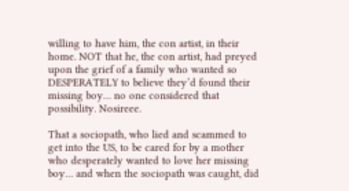willing to have him, the con artist, in their home. NOT that he, the con artist, had preyed upon the grief of a family who wanted so DESPERATELY to believe they’d found their missing boy… no one considered that possibility. Nosireee.

That a sociopath, who lied and scammed to get into the US, to be cared for by a mother who desperately wanted to love her missing boy… and when the sociopath was caught, did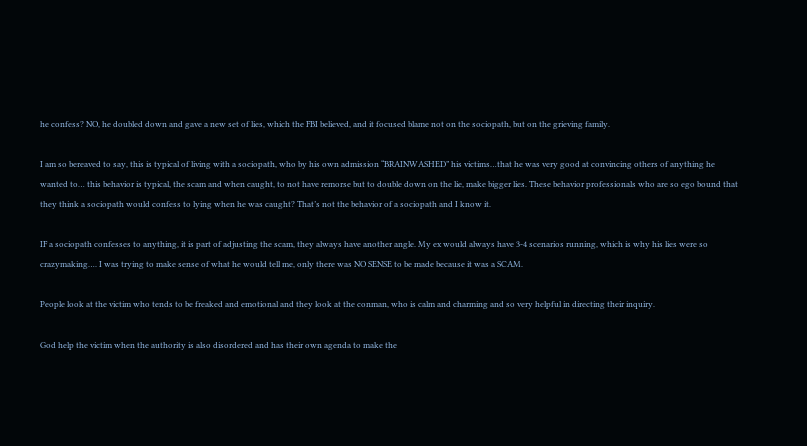he confess? NO, he doubled down and gave a new set of lies, which the FBI believed, and it focused blame not on the sociopath, but on the grieving family.

I am so bereaved to say, this is typical of living with a sociopath, who by his own admission “BRAINWASHED” his victims…that he was very good at convincing others of anything he wanted to… this behavior is typical, the scam and when caught, to not have remorse but to double down on the lie, make bigger lies. These behavior professionals who are so ego bound that they think a sociopath would confess to lying when he was caught? That’s not the behavior of a sociopath and I know it.

IF a sociopath confesses to anything, it is part of adjusting the scam, they always have another angle. My ex would always have 3-4 scenarios running, which is why his lies were so crazymaking…. I was trying to make sense of what he would tell me, only there was NO SENSE to be made because it was a SCAM.

People look at the victim who tends to be freaked and emotional and they look at the conman, who is calm and charming and so very helpful in directing their inquiry.

God help the victim when the authority is also disordered and has their own agenda to make the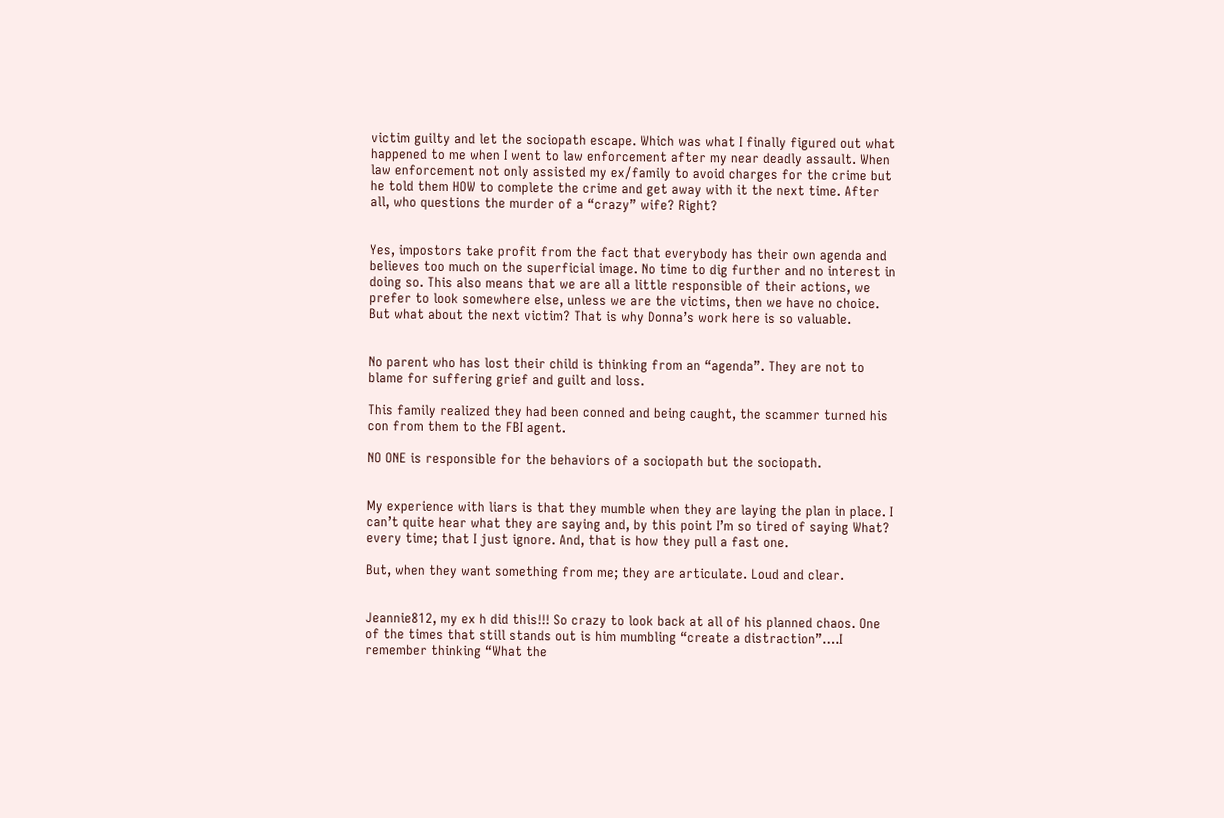victim guilty and let the sociopath escape. Which was what I finally figured out what happened to me when I went to law enforcement after my near deadly assault. When law enforcement not only assisted my ex/family to avoid charges for the crime but he told them HOW to complete the crime and get away with it the next time. After all, who questions the murder of a “crazy” wife? Right?


Yes, impostors take profit from the fact that everybody has their own agenda and believes too much on the superficial image. No time to dig further and no interest in doing so. This also means that we are all a little responsible of their actions, we prefer to look somewhere else, unless we are the victims, then we have no choice. But what about the next victim? That is why Donna’s work here is so valuable.


No parent who has lost their child is thinking from an “agenda”. They are not to blame for suffering grief and guilt and loss.

This family realized they had been conned and being caught, the scammer turned his con from them to the FBI agent.

NO ONE is responsible for the behaviors of a sociopath but the sociopath.


My experience with liars is that they mumble when they are laying the plan in place. I can’t quite hear what they are saying and, by this point I’m so tired of saying What? every time; that I just ignore. And, that is how they pull a fast one.

But, when they want something from me; they are articulate. Loud and clear.


Jeannie812, my ex h did this!!! So crazy to look back at all of his planned chaos. One of the times that still stands out is him mumbling “create a distraction”….I remember thinking “What the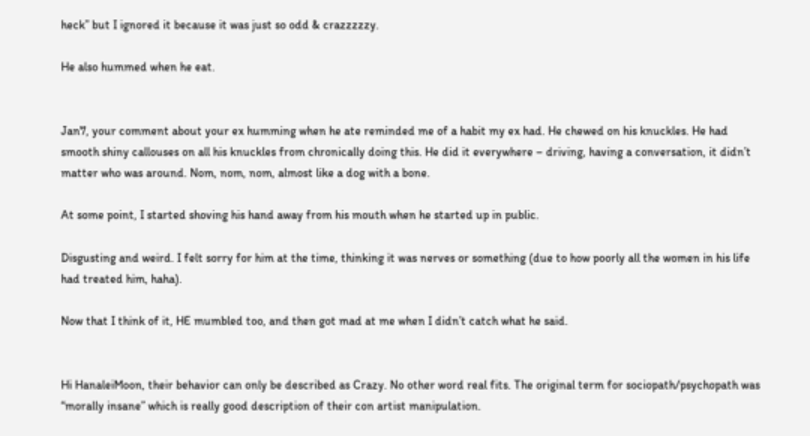heck” but I ignored it because it was just so odd & crazzzzzy.

He also hummed when he eat.


Jan7, your comment about your ex humming when he ate reminded me of a habit my ex had. He chewed on his knuckles. He had smooth shiny callouses on all his knuckles from chronically doing this. He did it everywhere – driving, having a conversation, it didn’t matter who was around. Nom, nom, nom, almost like a dog with a bone.

At some point, I started shoving his hand away from his mouth when he started up in public.

Disgusting and weird. I felt sorry for him at the time, thinking it was nerves or something (due to how poorly all the women in his life had treated him, haha).

Now that I think of it, HE mumbled too, and then got mad at me when I didn’t catch what he said.


Hi HanaleiMoon, their behavior can only be described as Crazy. No other word real fits. The original term for sociopath/psychopath was “morally insane” which is really good description of their con artist manipulation.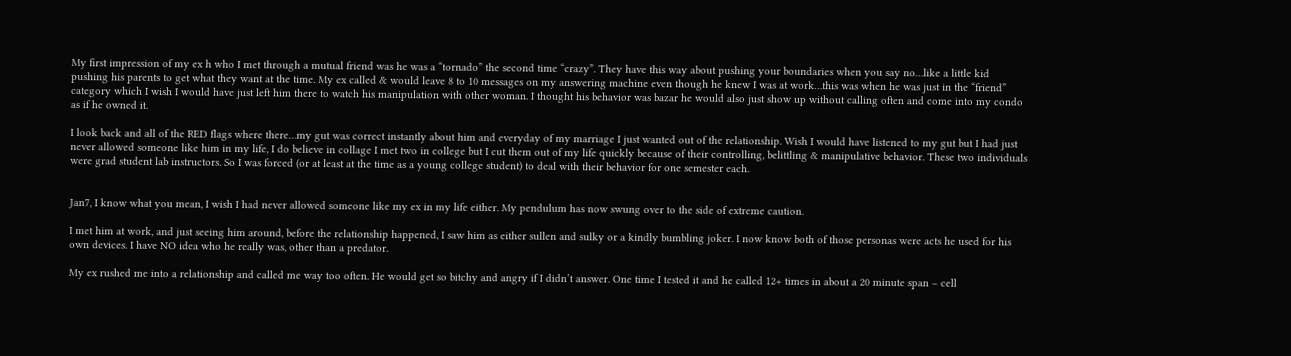My first impression of my ex h who I met through a mutual friend was he was a “tornado” the second time “crazy”. They have this way about pushing your boundaries when you say no…like a little kid pushing his parents to get what they want at the time. My ex called & would leave 8 to 10 messages on my answering machine even though he knew I was at work…this was when he was just in the “friend” category which I wish I would have just left him there to watch his manipulation with other woman. I thought his behavior was bazar he would also just show up without calling often and come into my condo as if he owned it.

I look back and all of the RED flags where there…my gut was correct instantly about him and everyday of my marriage I just wanted out of the relationship. Wish I would have listened to my gut but I had just never allowed someone like him in my life, I do believe in collage I met two in college but I cut them out of my life quickly because of their controlling, belittling & manipulative behavior. These two individuals were grad student lab instructors. So I was forced (or at least at the time as a young college student) to deal with their behavior for one semester each.


Jan7, I know what you mean, I wish I had never allowed someone like my ex in my life either. My pendulum has now swung over to the side of extreme caution.

I met him at work, and just seeing him around, before the relationship happened, I saw him as either sullen and sulky or a kindly bumbling joker. I now know both of those personas were acts he used for his own devices. I have NO idea who he really was, other than a predator.

My ex rushed me into a relationship and called me way too often. He would get so bitchy and angry if I didn’t answer. One time I tested it and he called 12+ times in about a 20 minute span – cell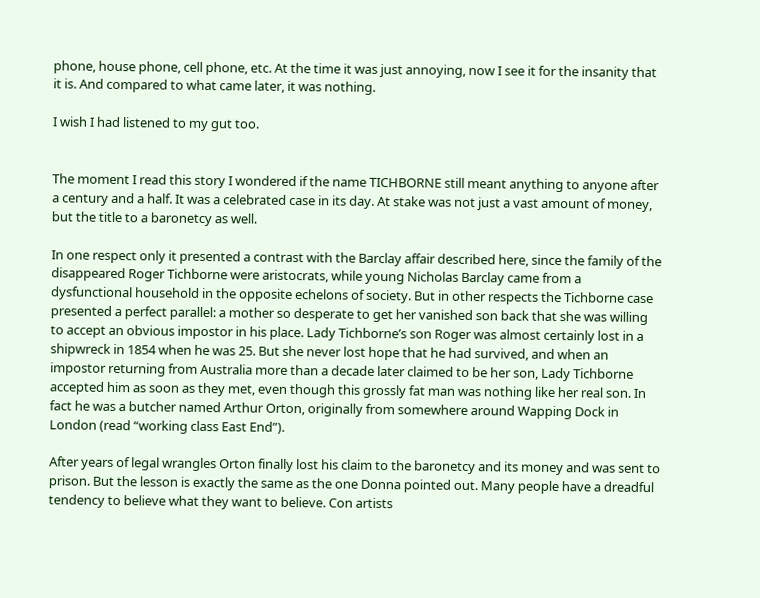phone, house phone, cell phone, etc. At the time it was just annoying, now I see it for the insanity that it is. And compared to what came later, it was nothing.

I wish I had listened to my gut too.


The moment I read this story I wondered if the name TICHBORNE still meant anything to anyone after a century and a half. It was a celebrated case in its day. At stake was not just a vast amount of money, but the title to a baronetcy as well.

In one respect only it presented a contrast with the Barclay affair described here, since the family of the disappeared Roger Tichborne were aristocrats, while young Nicholas Barclay came from a dysfunctional household in the opposite echelons of society. But in other respects the Tichborne case presented a perfect parallel: a mother so desperate to get her vanished son back that she was willing to accept an obvious impostor in his place. Lady Tichborne’s son Roger was almost certainly lost in a shipwreck in 1854 when he was 25. But she never lost hope that he had survived, and when an impostor returning from Australia more than a decade later claimed to be her son, Lady Tichborne accepted him as soon as they met, even though this grossly fat man was nothing like her real son. In fact he was a butcher named Arthur Orton, originally from somewhere around Wapping Dock in London (read “working class East End”).

After years of legal wrangles Orton finally lost his claim to the baronetcy and its money and was sent to prison. But the lesson is exactly the same as the one Donna pointed out. Many people have a dreadful tendency to believe what they want to believe. Con artists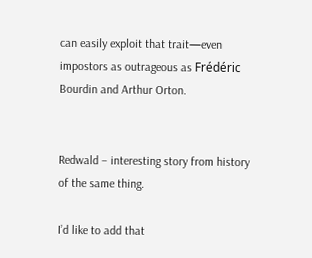can easily exploit that trait—even impostors as outrageous as Frédéric Bourdin and Arthur Orton.


Redwald – interesting story from history of the same thing.

I’d like to add that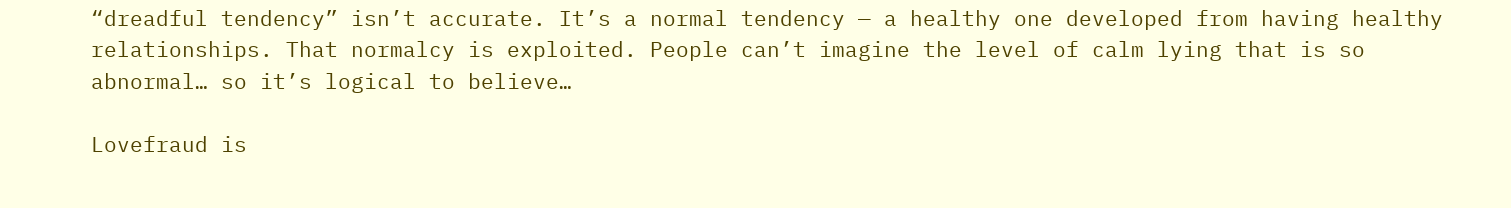“dreadful tendency” isn’t accurate. It’s a normal tendency — a healthy one developed from having healthy relationships. That normalcy is exploited. People can’t imagine the level of calm lying that is so abnormal… so it’s logical to believe…

Lovefraud is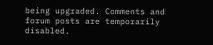being upgraded. Comments and forum posts are temporarily disabled.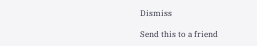Dismiss

Send this to a friend